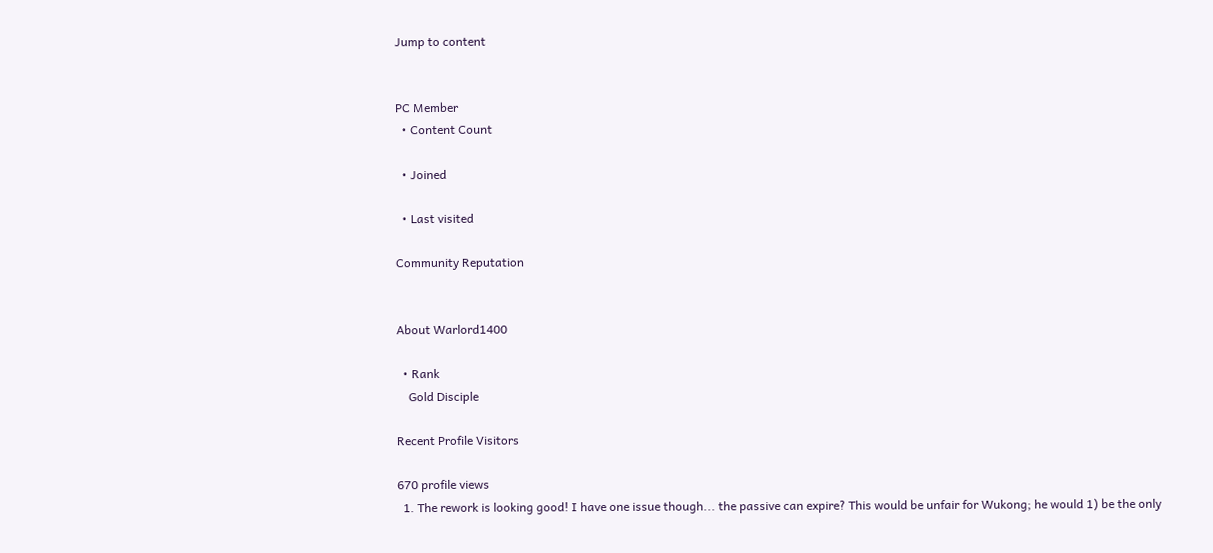Jump to content


PC Member
  • Content Count

  • Joined

  • Last visited

Community Reputation


About Warlord1400

  • Rank
    Gold Disciple

Recent Profile Visitors

670 profile views
  1. The rework is looking good! I have one issue though... the passive can expire? This would be unfair for Wukong; he would 1) be the only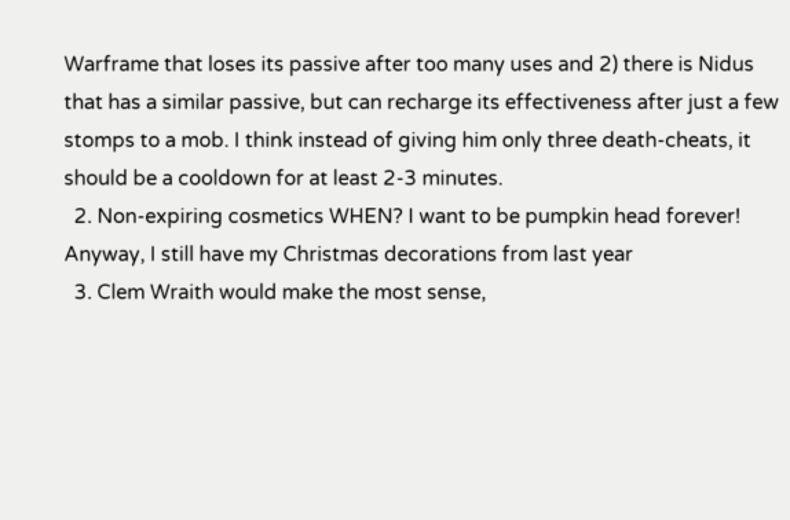Warframe that loses its passive after too many uses and 2) there is Nidus that has a similar passive, but can recharge its effectiveness after just a few stomps to a mob. I think instead of giving him only three death-cheats, it should be a cooldown for at least 2-3 minutes.
  2. Non-expiring cosmetics WHEN? I want to be pumpkin head forever! Anyway, I still have my Christmas decorations from last year
  3. Clem Wraith would make the most sense,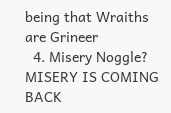being that Wraiths are Grineer
  4. Misery Noggle? MISERY IS COMING BACK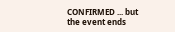CONFIRMED ... but the event ends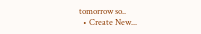tomorrow so..
  • Create New...